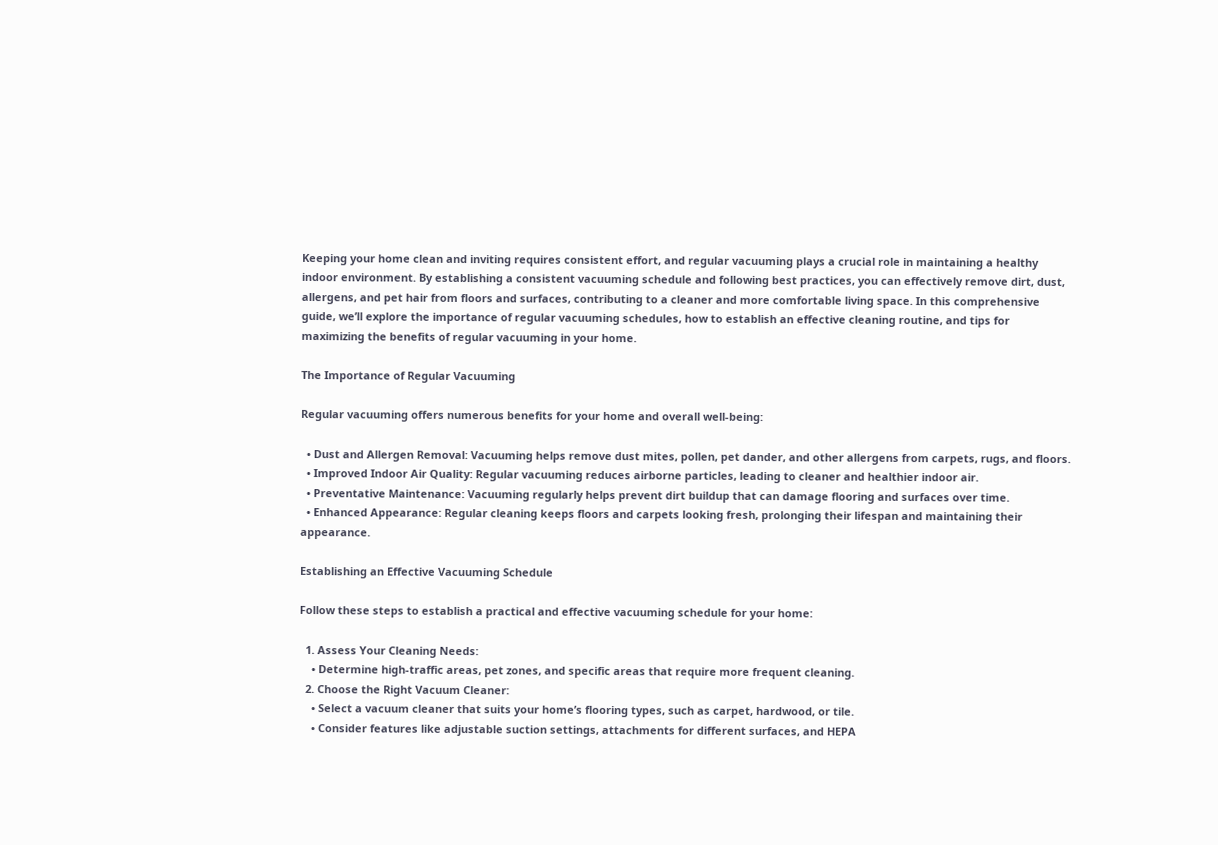Keeping your home clean and inviting requires consistent effort, and regular vacuuming plays a crucial role in maintaining a healthy indoor environment. By establishing a consistent vacuuming schedule and following best practices, you can effectively remove dirt, dust, allergens, and pet hair from floors and surfaces, contributing to a cleaner and more comfortable living space. In this comprehensive guide, we’ll explore the importance of regular vacuuming schedules, how to establish an effective cleaning routine, and tips for maximizing the benefits of regular vacuuming in your home.

The Importance of Regular Vacuuming

Regular vacuuming offers numerous benefits for your home and overall well-being:

  • Dust and Allergen Removal: Vacuuming helps remove dust mites, pollen, pet dander, and other allergens from carpets, rugs, and floors.
  • Improved Indoor Air Quality: Regular vacuuming reduces airborne particles, leading to cleaner and healthier indoor air.
  • Preventative Maintenance: Vacuuming regularly helps prevent dirt buildup that can damage flooring and surfaces over time.
  • Enhanced Appearance: Regular cleaning keeps floors and carpets looking fresh, prolonging their lifespan and maintaining their appearance.

Establishing an Effective Vacuuming Schedule

Follow these steps to establish a practical and effective vacuuming schedule for your home:

  1. Assess Your Cleaning Needs:
    • Determine high-traffic areas, pet zones, and specific areas that require more frequent cleaning.
  2. Choose the Right Vacuum Cleaner:
    • Select a vacuum cleaner that suits your home’s flooring types, such as carpet, hardwood, or tile.
    • Consider features like adjustable suction settings, attachments for different surfaces, and HEPA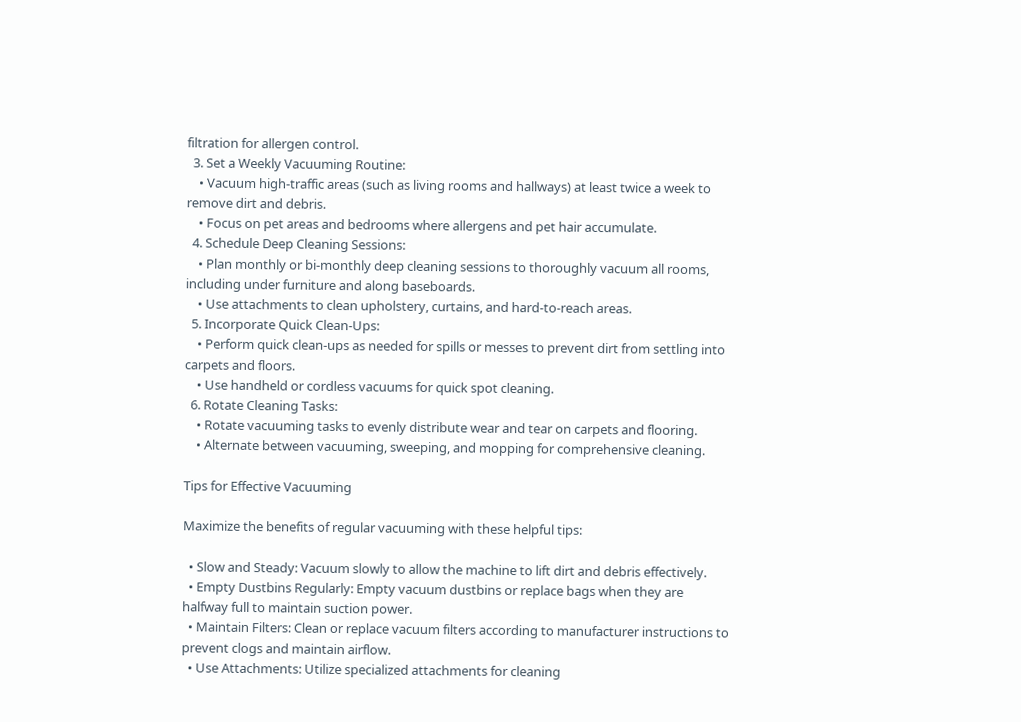filtration for allergen control.
  3. Set a Weekly Vacuuming Routine:
    • Vacuum high-traffic areas (such as living rooms and hallways) at least twice a week to remove dirt and debris.
    • Focus on pet areas and bedrooms where allergens and pet hair accumulate.
  4. Schedule Deep Cleaning Sessions:
    • Plan monthly or bi-monthly deep cleaning sessions to thoroughly vacuum all rooms, including under furniture and along baseboards.
    • Use attachments to clean upholstery, curtains, and hard-to-reach areas.
  5. Incorporate Quick Clean-Ups:
    • Perform quick clean-ups as needed for spills or messes to prevent dirt from settling into carpets and floors.
    • Use handheld or cordless vacuums for quick spot cleaning.
  6. Rotate Cleaning Tasks:
    • Rotate vacuuming tasks to evenly distribute wear and tear on carpets and flooring.
    • Alternate between vacuuming, sweeping, and mopping for comprehensive cleaning.

Tips for Effective Vacuuming

Maximize the benefits of regular vacuuming with these helpful tips:

  • Slow and Steady: Vacuum slowly to allow the machine to lift dirt and debris effectively.
  • Empty Dustbins Regularly: Empty vacuum dustbins or replace bags when they are halfway full to maintain suction power.
  • Maintain Filters: Clean or replace vacuum filters according to manufacturer instructions to prevent clogs and maintain airflow.
  • Use Attachments: Utilize specialized attachments for cleaning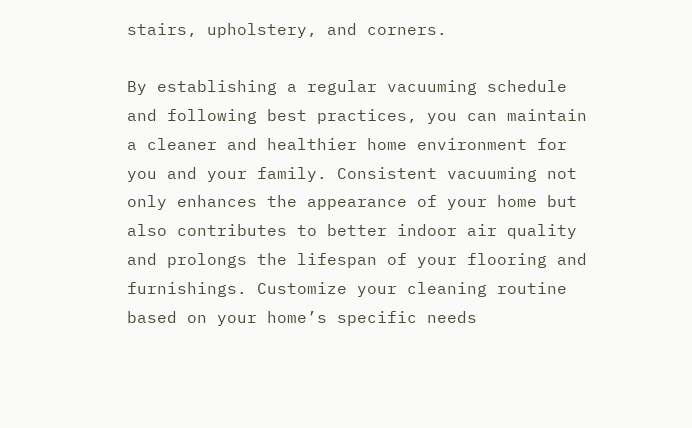stairs, upholstery, and corners.

By establishing a regular vacuuming schedule and following best practices, you can maintain a cleaner and healthier home environment for you and your family. Consistent vacuuming not only enhances the appearance of your home but also contributes to better indoor air quality and prolongs the lifespan of your flooring and furnishings. Customize your cleaning routine based on your home’s specific needs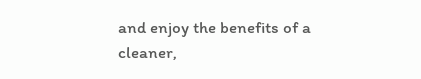and enjoy the benefits of a cleaner,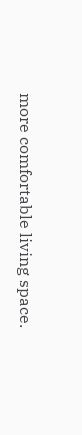more comfortable living space.